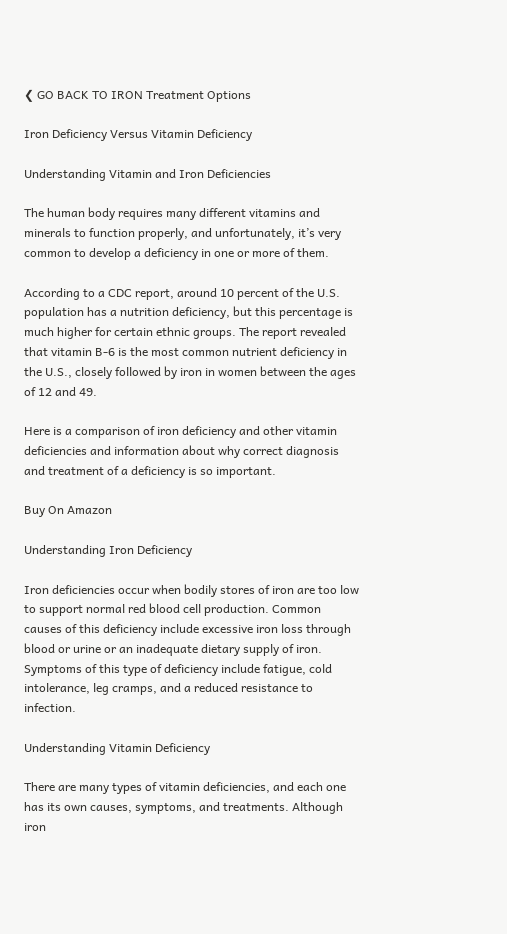❮ GO BACK TO IRON Treatment Options

Iron Deficiency Versus Vitamin Deficiency

Understanding Vitamin and Iron Deficiencies

The human body requires many different vitamins and minerals to function properly, and unfortunately, it’s very common to develop a deficiency in one or more of them.

According to a CDC report, around 10 percent of the U.S. population has a nutrition deficiency, but this percentage is much higher for certain ethnic groups. The report revealed that vitamin B-6 is the most common nutrient deficiency in the U.S., closely followed by iron in women between the ages of 12 and 49.

Here is a comparison of iron deficiency and other vitamin deficiencies and information about why correct diagnosis and treatment of a deficiency is so important.

Buy On Amazon

Understanding Iron Deficiency

Iron deficiencies occur when bodily stores of iron are too low to support normal red blood cell production. Common causes of this deficiency include excessive iron loss through blood or urine or an inadequate dietary supply of iron. Symptoms of this type of deficiency include fatigue, cold intolerance, leg cramps, and a reduced resistance to infection.

Understanding Vitamin Deficiency

There are many types of vitamin deficiencies, and each one has its own causes, symptoms, and treatments. Although iron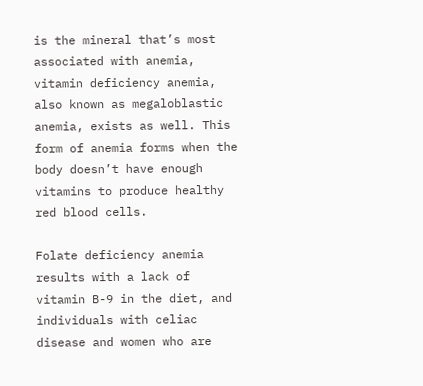is the mineral that’s most associated with anemia, vitamin deficiency anemia, also known as megaloblastic anemia, exists as well. This form of anemia forms when the body doesn’t have enough vitamins to produce healthy red blood cells.

Folate deficiency anemia results with a lack of vitamin B-9 in the diet, and individuals with celiac disease and women who are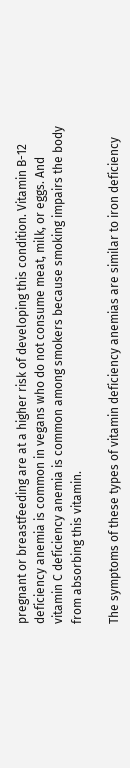pregnant or breastfeeding are at a higher risk of developing this condition. Vitamin B-12 deficiency anemia is common in vegans who do not consume meat, milk, or eggs. And vitamin C deficiency anemia is common among smokers because smoking impairs the body from absorbing this vitamin.

The symptoms of these types of vitamin deficiency anemias are similar to iron deficiency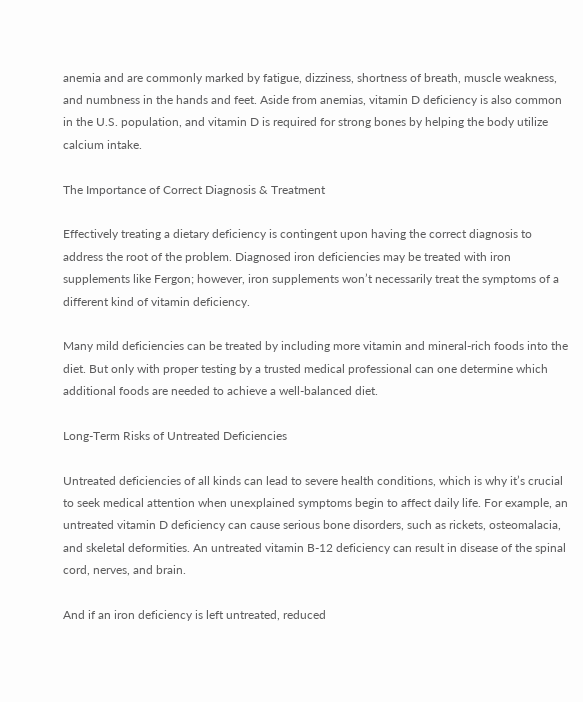anemia and are commonly marked by fatigue, dizziness, shortness of breath, muscle weakness, and numbness in the hands and feet. Aside from anemias, vitamin D deficiency is also common in the U.S. population, and vitamin D is required for strong bones by helping the body utilize calcium intake.

The Importance of Correct Diagnosis & Treatment

Effectively treating a dietary deficiency is contingent upon having the correct diagnosis to address the root of the problem. Diagnosed iron deficiencies may be treated with iron supplements like Fergon; however, iron supplements won’t necessarily treat the symptoms of a different kind of vitamin deficiency.

Many mild deficiencies can be treated by including more vitamin and mineral-rich foods into the diet. But only with proper testing by a trusted medical professional can one determine which additional foods are needed to achieve a well-balanced diet.

Long-Term Risks of Untreated Deficiencies

Untreated deficiencies of all kinds can lead to severe health conditions, which is why it’s crucial to seek medical attention when unexplained symptoms begin to affect daily life. For example, an untreated vitamin D deficiency can cause serious bone disorders, such as rickets, osteomalacia, and skeletal deformities. An untreated vitamin B-12 deficiency can result in disease of the spinal cord, nerves, and brain.

And if an iron deficiency is left untreated, reduced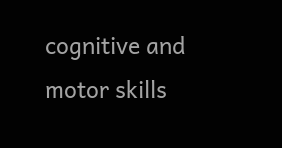cognitive and motor skills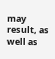may result, as well as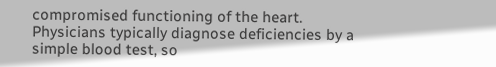compromised functioning of the heart. Physicians typically diagnose deficiencies by a simple blood test, so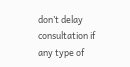don’t delay consultation if any type of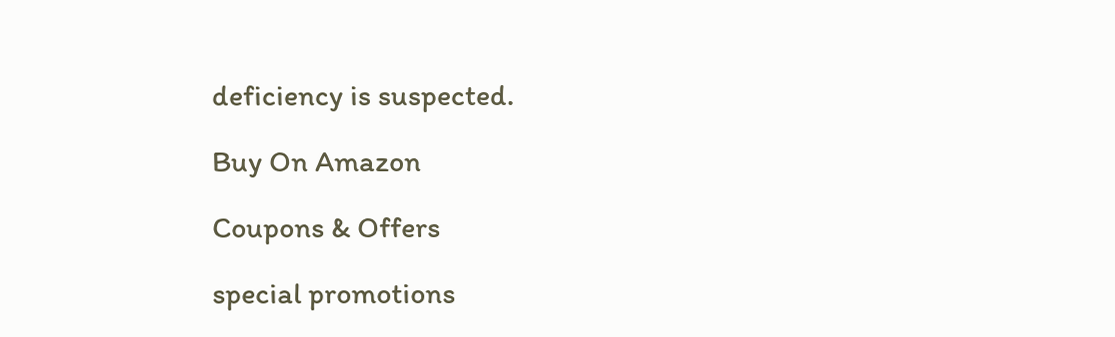deficiency is suspected.

Buy On Amazon

Coupons & Offers

special promotions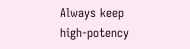Always keep high-potency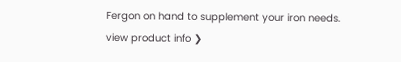Fergon on hand to supplement your iron needs.
view product info ❯